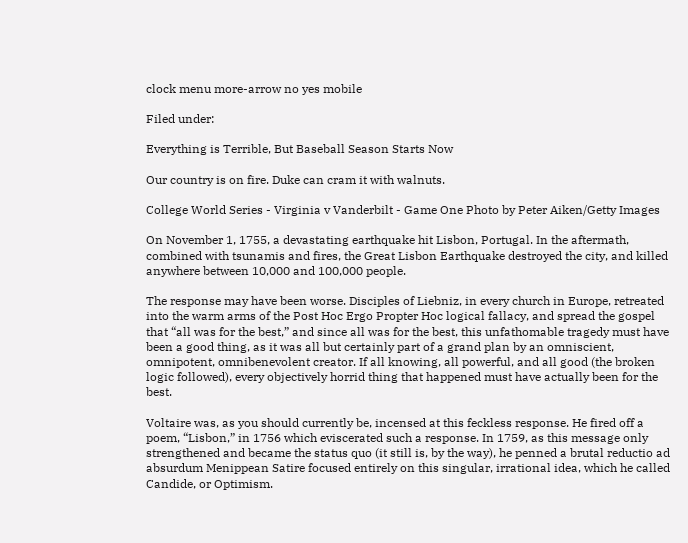clock menu more-arrow no yes mobile

Filed under:

Everything is Terrible, But Baseball Season Starts Now

Our country is on fire. Duke can cram it with walnuts.

College World Series - Virginia v Vanderbilt - Game One Photo by Peter Aiken/Getty Images

On November 1, 1755, a devastating earthquake hit Lisbon, Portugal. In the aftermath, combined with tsunamis and fires, the Great Lisbon Earthquake destroyed the city, and killed anywhere between 10,000 and 100,000 people.

The response may have been worse. Disciples of Liebniz, in every church in Europe, retreated into the warm arms of the Post Hoc Ergo Propter Hoc logical fallacy, and spread the gospel that “all was for the best,” and since all was for the best, this unfathomable tragedy must have been a good thing, as it was all but certainly part of a grand plan by an omniscient, omnipotent, omnibenevolent creator. If all knowing, all powerful, and all good (the broken logic followed), every objectively horrid thing that happened must have actually been for the best.

Voltaire was, as you should currently be, incensed at this feckless response. He fired off a poem, “Lisbon,” in 1756 which eviscerated such a response. In 1759, as this message only strengthened and became the status quo (it still is, by the way), he penned a brutal reductio ad absurdum Menippean Satire focused entirely on this singular, irrational idea, which he called Candide, or Optimism.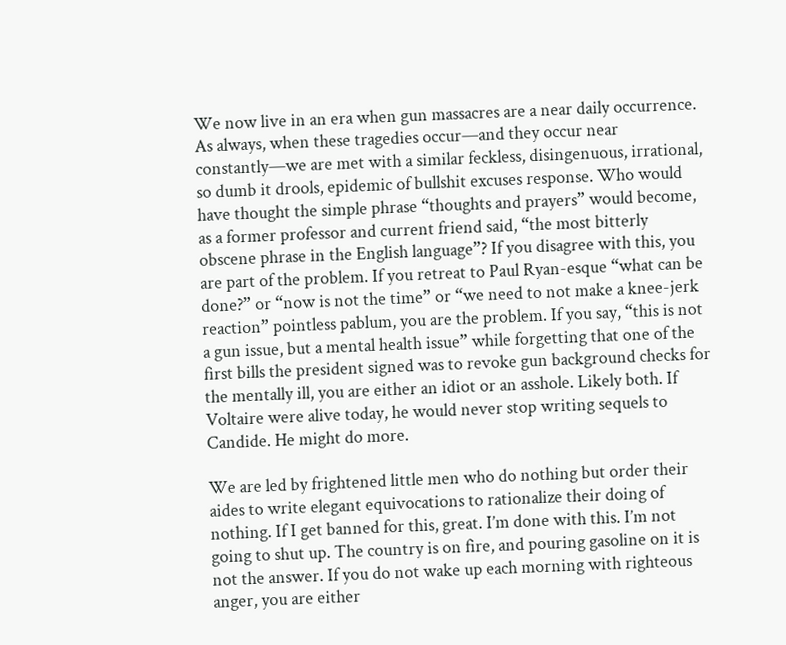We now live in an era when gun massacres are a near daily occurrence. As always, when these tragedies occur—and they occur near constantly—we are met with a similar feckless, disingenuous, irrational, so dumb it drools, epidemic of bullshit excuses response. Who would have thought the simple phrase “thoughts and prayers” would become, as a former professor and current friend said, “the most bitterly obscene phrase in the English language”? If you disagree with this, you are part of the problem. If you retreat to Paul Ryan-esque “what can be done?” or “now is not the time” or “we need to not make a knee-jerk reaction” pointless pablum, you are the problem. If you say, “this is not a gun issue, but a mental health issue” while forgetting that one of the first bills the president signed was to revoke gun background checks for the mentally ill, you are either an idiot or an asshole. Likely both. If Voltaire were alive today, he would never stop writing sequels to Candide. He might do more.

We are led by frightened little men who do nothing but order their aides to write elegant equivocations to rationalize their doing of nothing. If I get banned for this, great. I’m done with this. I’m not going to shut up. The country is on fire, and pouring gasoline on it is not the answer. If you do not wake up each morning with righteous anger, you are either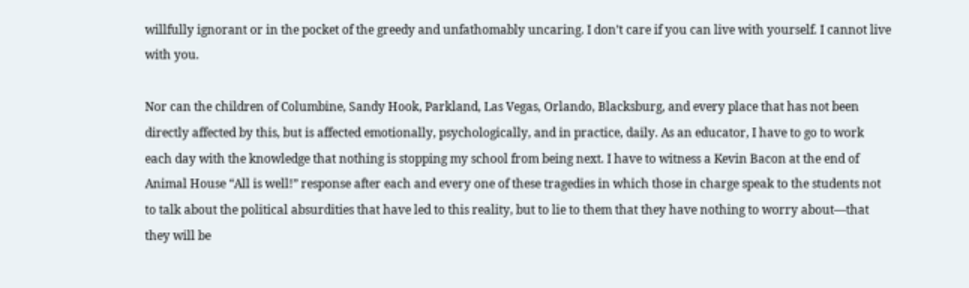willfully ignorant or in the pocket of the greedy and unfathomably uncaring. I don’t care if you can live with yourself. I cannot live with you.

Nor can the children of Columbine, Sandy Hook, Parkland, Las Vegas, Orlando, Blacksburg, and every place that has not been directly affected by this, but is affected emotionally, psychologically, and in practice, daily. As an educator, I have to go to work each day with the knowledge that nothing is stopping my school from being next. I have to witness a Kevin Bacon at the end of Animal House “All is well!” response after each and every one of these tragedies in which those in charge speak to the students not to talk about the political absurdities that have led to this reality, but to lie to them that they have nothing to worry about—that they will be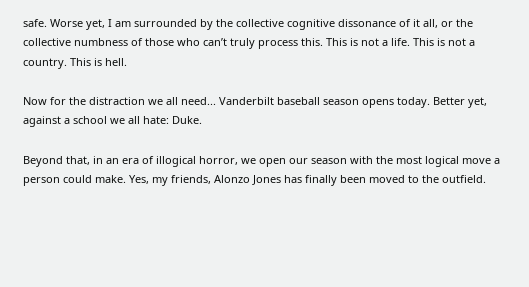safe. Worse yet, I am surrounded by the collective cognitive dissonance of it all, or the collective numbness of those who can’t truly process this. This is not a life. This is not a country. This is hell.

Now for the distraction we all need... Vanderbilt baseball season opens today. Better yet, against a school we all hate: Duke.

Beyond that, in an era of illogical horror, we open our season with the most logical move a person could make. Yes, my friends, Alonzo Jones has finally been moved to the outfield.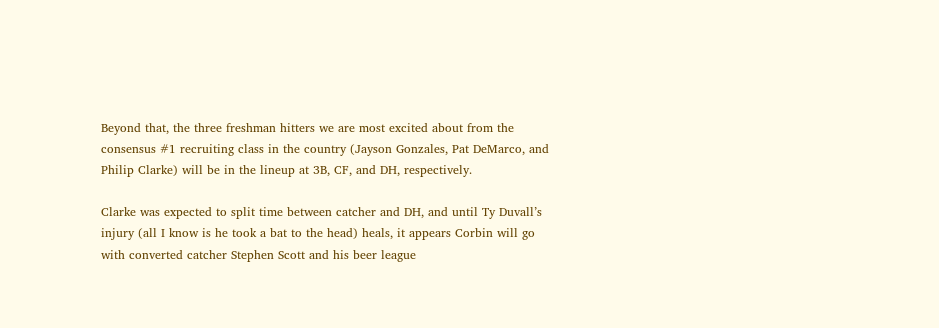Beyond that, the three freshman hitters we are most excited about from the consensus #1 recruiting class in the country (Jayson Gonzales, Pat DeMarco, and Philip Clarke) will be in the lineup at 3B, CF, and DH, respectively.

Clarke was expected to split time between catcher and DH, and until Ty Duvall’s injury (all I know is he took a bat to the head) heals, it appears Corbin will go with converted catcher Stephen Scott and his beer league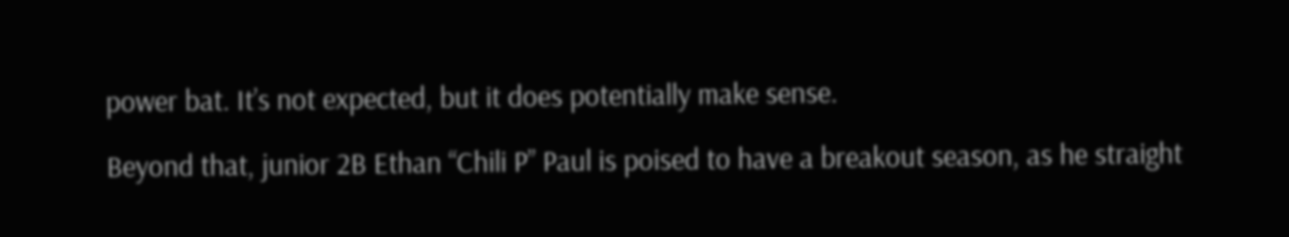power bat. It’s not expected, but it does potentially make sense.

Beyond that, junior 2B Ethan “Chili P” Paul is poised to have a breakout season, as he straight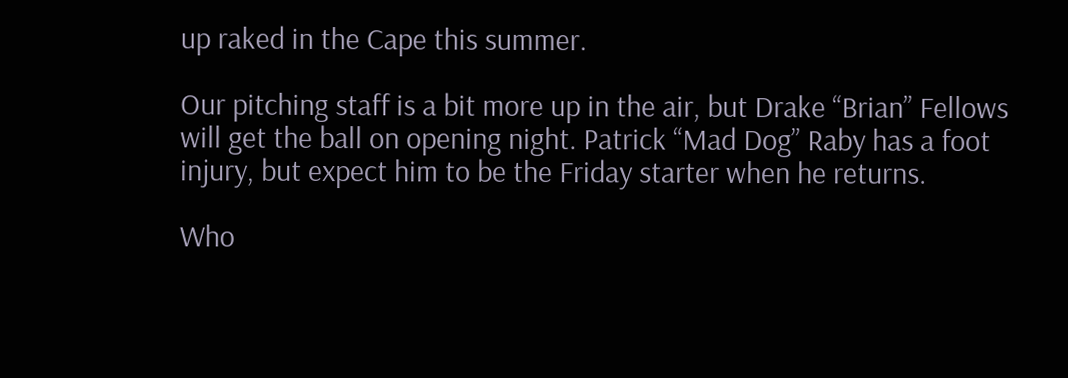up raked in the Cape this summer.

Our pitching staff is a bit more up in the air, but Drake “Brian” Fellows will get the ball on opening night. Patrick “Mad Dog” Raby has a foot injury, but expect him to be the Friday starter when he returns.

Who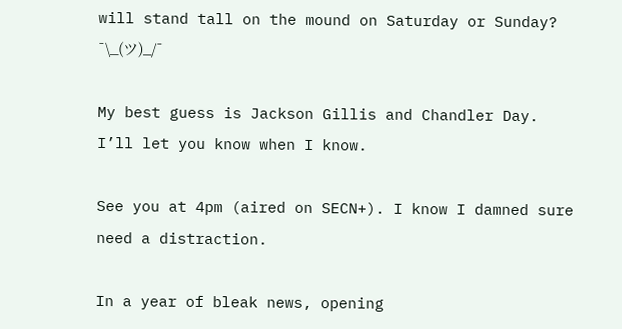will stand tall on the mound on Saturday or Sunday? ¯\_(ツ)_/¯

My best guess is Jackson Gillis and Chandler Day. I’ll let you know when I know.

See you at 4pm (aired on SECN+). I know I damned sure need a distraction.

In a year of bleak news, opening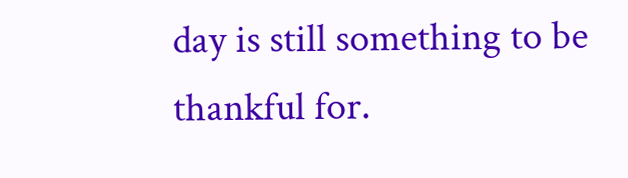day is still something to be thankful for.